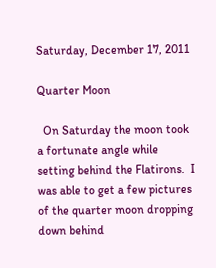Saturday, December 17, 2011

Quarter Moon

  On Saturday the moon took a fortunate angle while setting behind the Flatirons.  I was able to get a few pictures of the quarter moon dropping down behind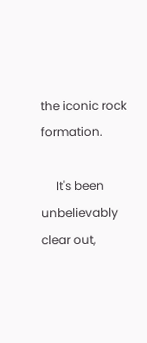the iconic rock formation.

     It's been unbelievably clear out,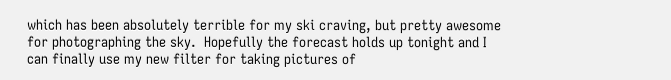which has been absolutely terrible for my ski craving, but pretty awesome for photographing the sky.  Hopefully the forecast holds up tonight and I can finally use my new filter for taking pictures of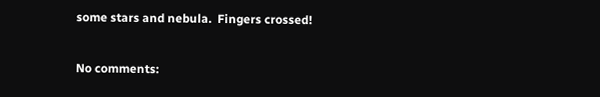some stars and nebula.  Fingers crossed!

No comments: